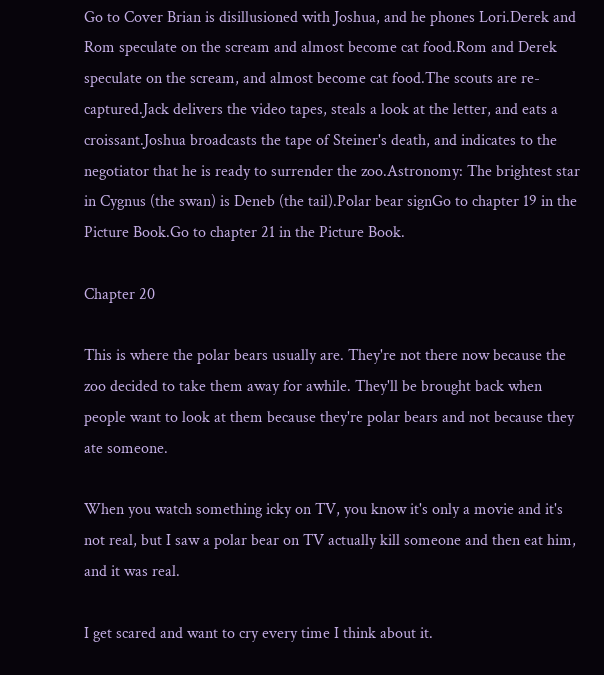Go to Cover Brian is disillusioned with Joshua, and he phones Lori.Derek and Rom speculate on the scream and almost become cat food.Rom and Derek speculate on the scream, and almost become cat food.The scouts are re-captured.Jack delivers the video tapes, steals a look at the letter, and eats a croissant.Joshua broadcasts the tape of Steiner's death, and indicates to the negotiator that he is ready to surrender the zoo.Astronomy: The brightest star in Cygnus (the swan) is Deneb (the tail).Polar bear signGo to chapter 19 in the Picture Book.Go to chapter 21 in the Picture Book.

Chapter 20

This is where the polar bears usually are. They're not there now because the zoo decided to take them away for awhile. They'll be brought back when people want to look at them because they're polar bears and not because they ate someone.

When you watch something icky on TV, you know it's only a movie and it's not real, but I saw a polar bear on TV actually kill someone and then eat him, and it was real.

I get scared and want to cry every time I think about it.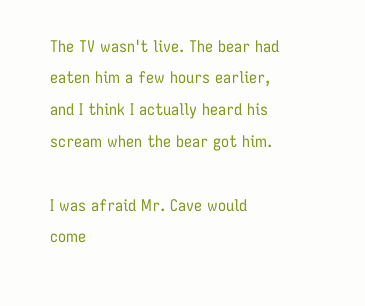The TV wasn't live. The bear had eaten him a few hours earlier, and I think I actually heard his scream when the bear got him.

I was afraid Mr. Cave would come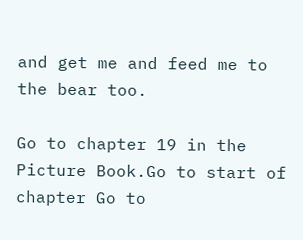and get me and feed me to the bear too.

Go to chapter 19 in the Picture Book.Go to start of chapter Go to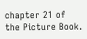chapter 21 of the Picture Book.